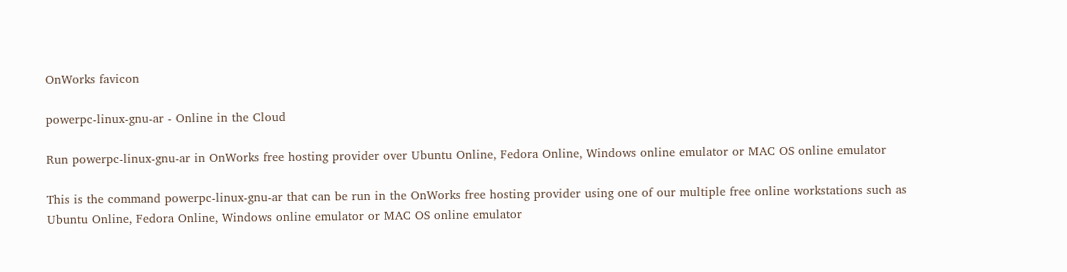OnWorks favicon

powerpc-linux-gnu-ar - Online in the Cloud

Run powerpc-linux-gnu-ar in OnWorks free hosting provider over Ubuntu Online, Fedora Online, Windows online emulator or MAC OS online emulator

This is the command powerpc-linux-gnu-ar that can be run in the OnWorks free hosting provider using one of our multiple free online workstations such as Ubuntu Online, Fedora Online, Windows online emulator or MAC OS online emulator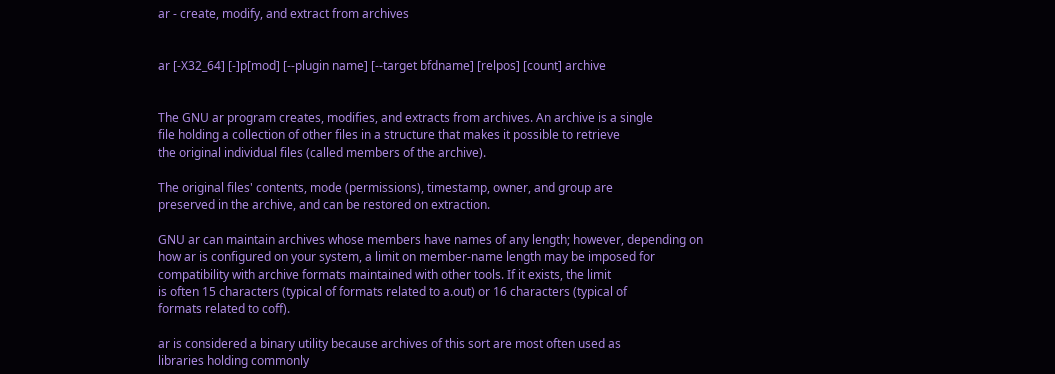ar - create, modify, and extract from archives


ar [-X32_64] [-]p[mod] [--plugin name] [--target bfdname] [relpos] [count] archive


The GNU ar program creates, modifies, and extracts from archives. An archive is a single
file holding a collection of other files in a structure that makes it possible to retrieve
the original individual files (called members of the archive).

The original files' contents, mode (permissions), timestamp, owner, and group are
preserved in the archive, and can be restored on extraction.

GNU ar can maintain archives whose members have names of any length; however, depending on
how ar is configured on your system, a limit on member-name length may be imposed for
compatibility with archive formats maintained with other tools. If it exists, the limit
is often 15 characters (typical of formats related to a.out) or 16 characters (typical of
formats related to coff).

ar is considered a binary utility because archives of this sort are most often used as
libraries holding commonly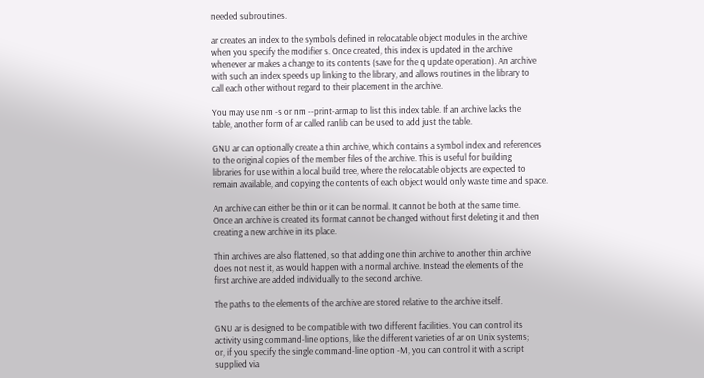needed subroutines.

ar creates an index to the symbols defined in relocatable object modules in the archive
when you specify the modifier s. Once created, this index is updated in the archive
whenever ar makes a change to its contents (save for the q update operation). An archive
with such an index speeds up linking to the library, and allows routines in the library to
call each other without regard to their placement in the archive.

You may use nm -s or nm --print-armap to list this index table. If an archive lacks the
table, another form of ar called ranlib can be used to add just the table.

GNU ar can optionally create a thin archive, which contains a symbol index and references
to the original copies of the member files of the archive. This is useful for building
libraries for use within a local build tree, where the relocatable objects are expected to
remain available, and copying the contents of each object would only waste time and space.

An archive can either be thin or it can be normal. It cannot be both at the same time.
Once an archive is created its format cannot be changed without first deleting it and then
creating a new archive in its place.

Thin archives are also flattened, so that adding one thin archive to another thin archive
does not nest it, as would happen with a normal archive. Instead the elements of the
first archive are added individually to the second archive.

The paths to the elements of the archive are stored relative to the archive itself.

GNU ar is designed to be compatible with two different facilities. You can control its
activity using command-line options, like the different varieties of ar on Unix systems;
or, if you specify the single command-line option -M, you can control it with a script
supplied via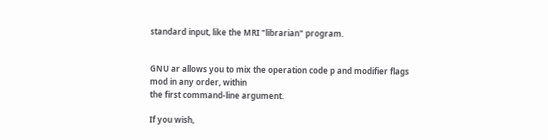standard input, like the MRI "librarian" program.


GNU ar allows you to mix the operation code p and modifier flags mod in any order, within
the first command-line argument.

If you wish,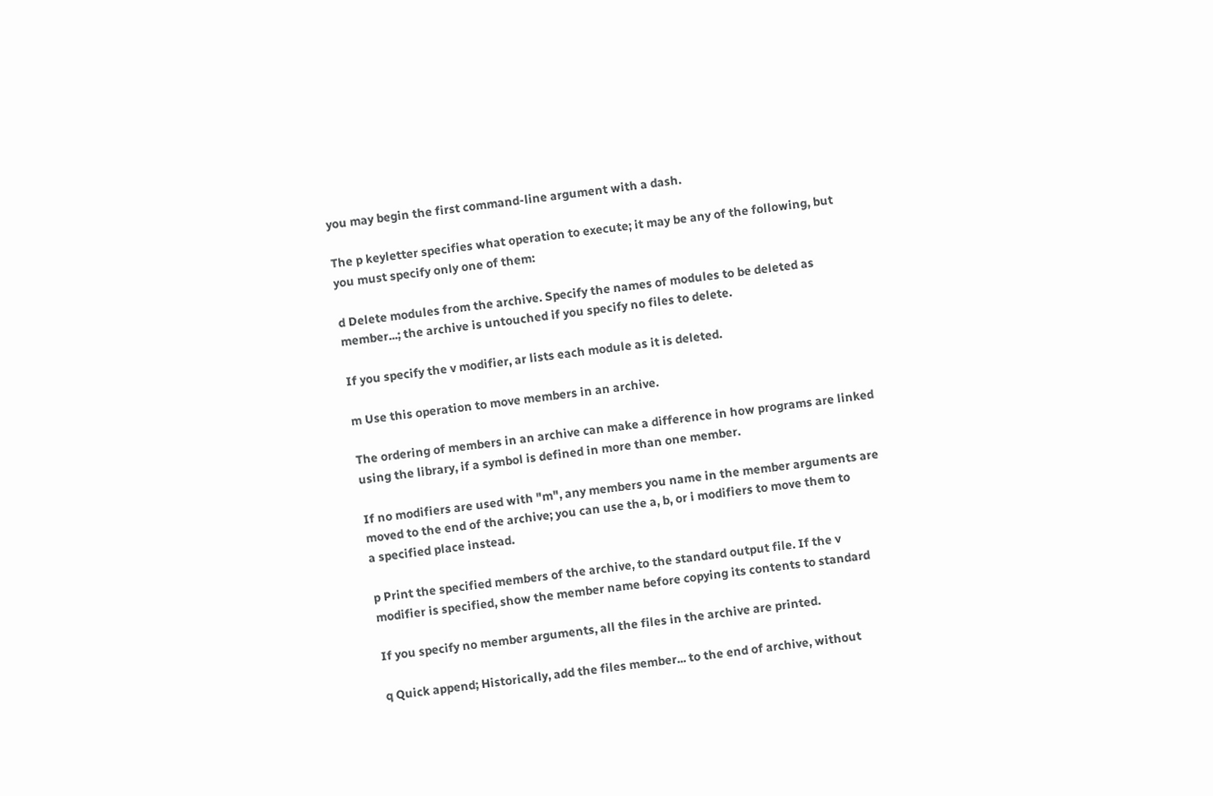you may begin the first command-line argument with a dash.

The p keyletter specifies what operation to execute; it may be any of the following, but
you must specify only one of them:

d Delete modules from the archive. Specify the names of modules to be deleted as
member...; the archive is untouched if you specify no files to delete.

If you specify the v modifier, ar lists each module as it is deleted.

m Use this operation to move members in an archive.

The ordering of members in an archive can make a difference in how programs are linked
using the library, if a symbol is defined in more than one member.

If no modifiers are used with "m", any members you name in the member arguments are
moved to the end of the archive; you can use the a, b, or i modifiers to move them to
a specified place instead.

p Print the specified members of the archive, to the standard output file. If the v
modifier is specified, show the member name before copying its contents to standard

If you specify no member arguments, all the files in the archive are printed.

q Quick append; Historically, add the files member... to the end of archive, without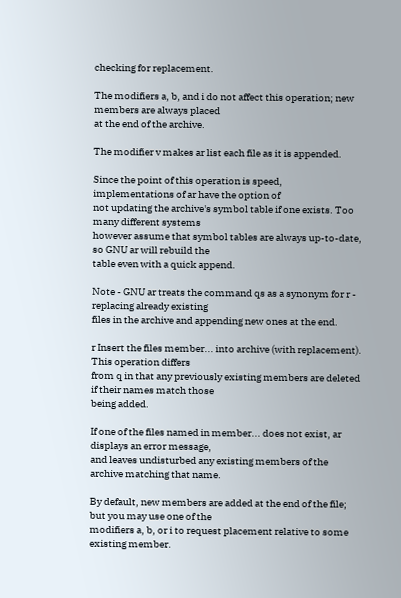checking for replacement.

The modifiers a, b, and i do not affect this operation; new members are always placed
at the end of the archive.

The modifier v makes ar list each file as it is appended.

Since the point of this operation is speed, implementations of ar have the option of
not updating the archive's symbol table if one exists. Too many different systems
however assume that symbol tables are always up-to-date, so GNU ar will rebuild the
table even with a quick append.

Note - GNU ar treats the command qs as a synonym for r - replacing already existing
files in the archive and appending new ones at the end.

r Insert the files member... into archive (with replacement). This operation differs
from q in that any previously existing members are deleted if their names match those
being added.

If one of the files named in member... does not exist, ar displays an error message,
and leaves undisturbed any existing members of the archive matching that name.

By default, new members are added at the end of the file; but you may use one of the
modifiers a, b, or i to request placement relative to some existing member.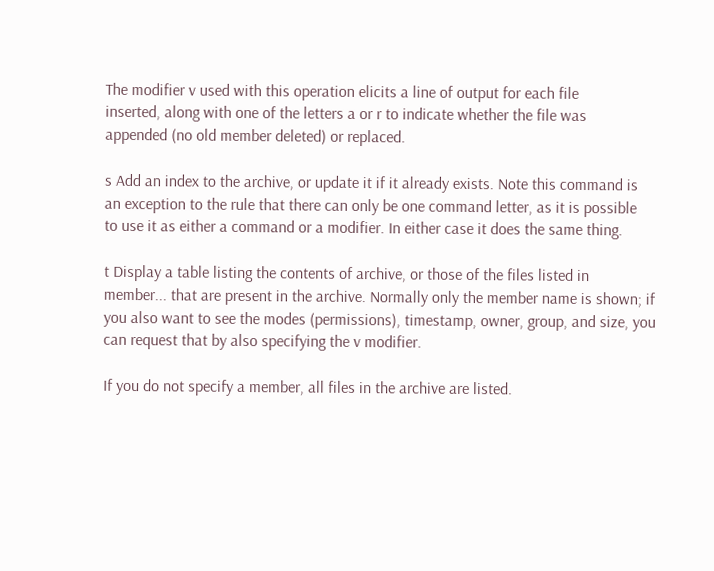The modifier v used with this operation elicits a line of output for each file
inserted, along with one of the letters a or r to indicate whether the file was
appended (no old member deleted) or replaced.

s Add an index to the archive, or update it if it already exists. Note this command is
an exception to the rule that there can only be one command letter, as it is possible
to use it as either a command or a modifier. In either case it does the same thing.

t Display a table listing the contents of archive, or those of the files listed in
member... that are present in the archive. Normally only the member name is shown; if
you also want to see the modes (permissions), timestamp, owner, group, and size, you
can request that by also specifying the v modifier.

If you do not specify a member, all files in the archive are listed.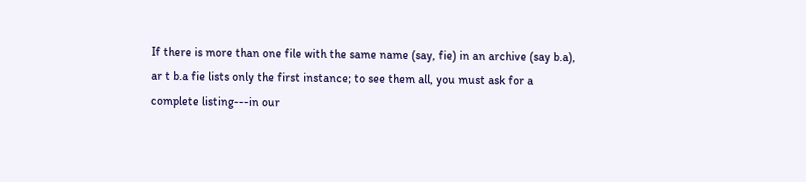If there is more than one file with the same name (say, fie) in an archive (say b.a),
ar t b.a fie lists only the first instance; to see them all, you must ask for a
complete listing---in our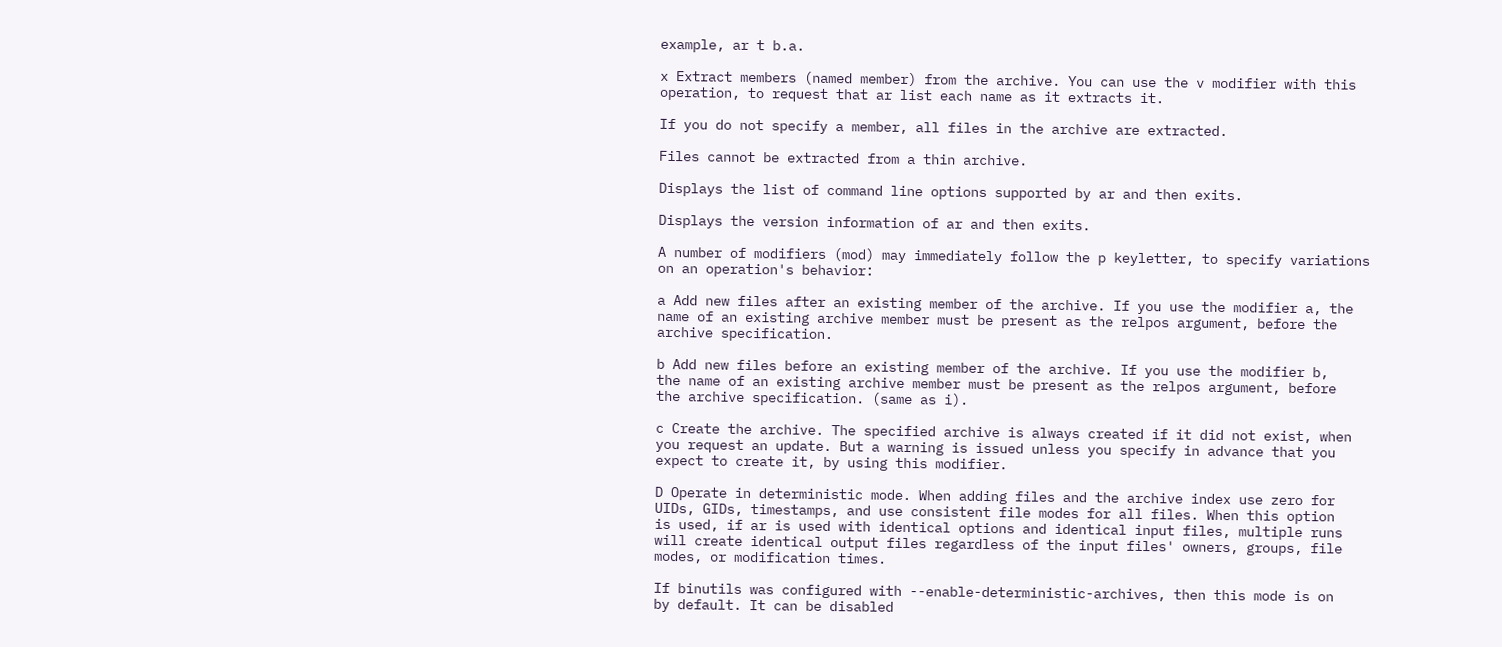example, ar t b.a.

x Extract members (named member) from the archive. You can use the v modifier with this
operation, to request that ar list each name as it extracts it.

If you do not specify a member, all files in the archive are extracted.

Files cannot be extracted from a thin archive.

Displays the list of command line options supported by ar and then exits.

Displays the version information of ar and then exits.

A number of modifiers (mod) may immediately follow the p keyletter, to specify variations
on an operation's behavior:

a Add new files after an existing member of the archive. If you use the modifier a, the
name of an existing archive member must be present as the relpos argument, before the
archive specification.

b Add new files before an existing member of the archive. If you use the modifier b,
the name of an existing archive member must be present as the relpos argument, before
the archive specification. (same as i).

c Create the archive. The specified archive is always created if it did not exist, when
you request an update. But a warning is issued unless you specify in advance that you
expect to create it, by using this modifier.

D Operate in deterministic mode. When adding files and the archive index use zero for
UIDs, GIDs, timestamps, and use consistent file modes for all files. When this option
is used, if ar is used with identical options and identical input files, multiple runs
will create identical output files regardless of the input files' owners, groups, file
modes, or modification times.

If binutils was configured with --enable-deterministic-archives, then this mode is on
by default. It can be disabled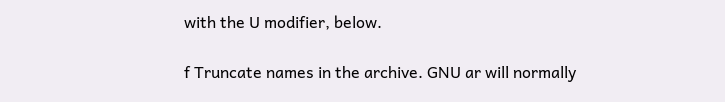with the U modifier, below.

f Truncate names in the archive. GNU ar will normally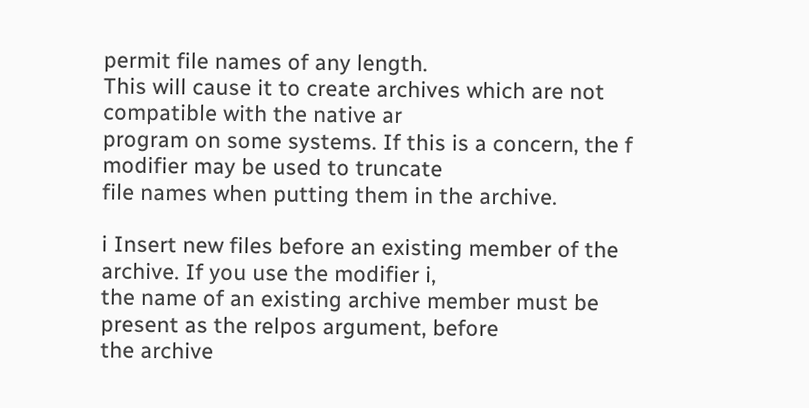permit file names of any length.
This will cause it to create archives which are not compatible with the native ar
program on some systems. If this is a concern, the f modifier may be used to truncate
file names when putting them in the archive.

i Insert new files before an existing member of the archive. If you use the modifier i,
the name of an existing archive member must be present as the relpos argument, before
the archive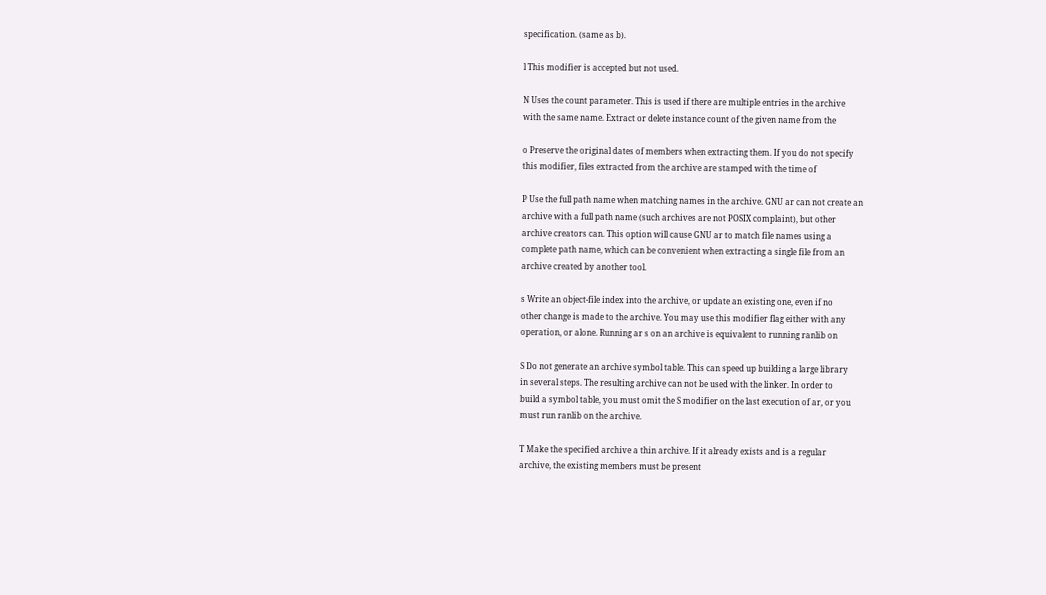specification. (same as b).

l This modifier is accepted but not used.

N Uses the count parameter. This is used if there are multiple entries in the archive
with the same name. Extract or delete instance count of the given name from the

o Preserve the original dates of members when extracting them. If you do not specify
this modifier, files extracted from the archive are stamped with the time of

P Use the full path name when matching names in the archive. GNU ar can not create an
archive with a full path name (such archives are not POSIX complaint), but other
archive creators can. This option will cause GNU ar to match file names using a
complete path name, which can be convenient when extracting a single file from an
archive created by another tool.

s Write an object-file index into the archive, or update an existing one, even if no
other change is made to the archive. You may use this modifier flag either with any
operation, or alone. Running ar s on an archive is equivalent to running ranlib on

S Do not generate an archive symbol table. This can speed up building a large library
in several steps. The resulting archive can not be used with the linker. In order to
build a symbol table, you must omit the S modifier on the last execution of ar, or you
must run ranlib on the archive.

T Make the specified archive a thin archive. If it already exists and is a regular
archive, the existing members must be present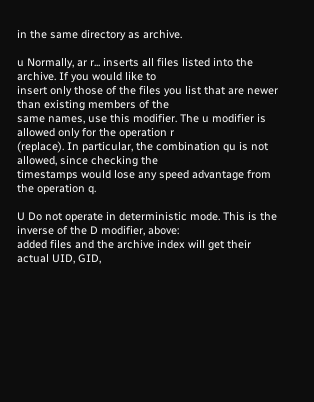in the same directory as archive.

u Normally, ar r... inserts all files listed into the archive. If you would like to
insert only those of the files you list that are newer than existing members of the
same names, use this modifier. The u modifier is allowed only for the operation r
(replace). In particular, the combination qu is not allowed, since checking the
timestamps would lose any speed advantage from the operation q.

U Do not operate in deterministic mode. This is the inverse of the D modifier, above:
added files and the archive index will get their actual UID, GID,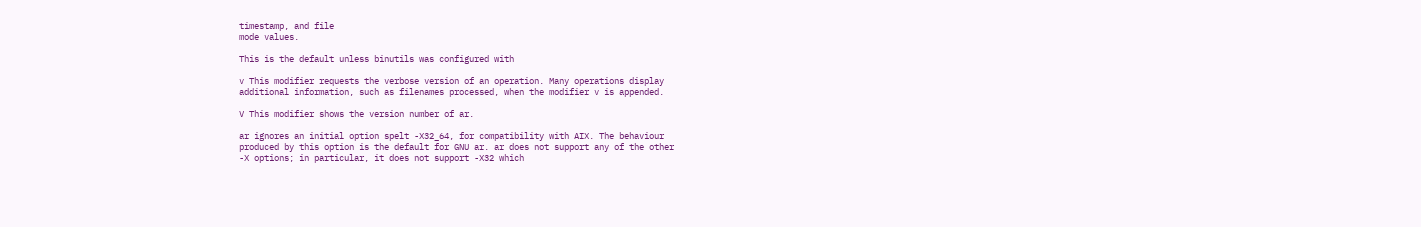timestamp, and file
mode values.

This is the default unless binutils was configured with

v This modifier requests the verbose version of an operation. Many operations display
additional information, such as filenames processed, when the modifier v is appended.

V This modifier shows the version number of ar.

ar ignores an initial option spelt -X32_64, for compatibility with AIX. The behaviour
produced by this option is the default for GNU ar. ar does not support any of the other
-X options; in particular, it does not support -X32 which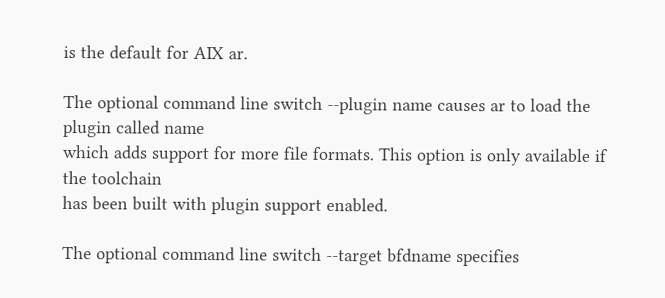is the default for AIX ar.

The optional command line switch --plugin name causes ar to load the plugin called name
which adds support for more file formats. This option is only available if the toolchain
has been built with plugin support enabled.

The optional command line switch --target bfdname specifies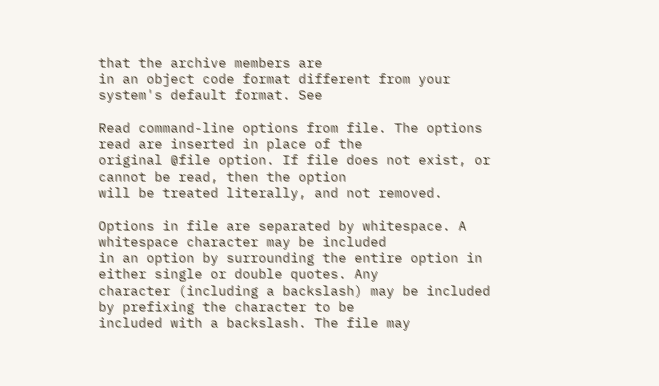that the archive members are
in an object code format different from your system's default format. See

Read command-line options from file. The options read are inserted in place of the
original @file option. If file does not exist, or cannot be read, then the option
will be treated literally, and not removed.

Options in file are separated by whitespace. A whitespace character may be included
in an option by surrounding the entire option in either single or double quotes. Any
character (including a backslash) may be included by prefixing the character to be
included with a backslash. The file may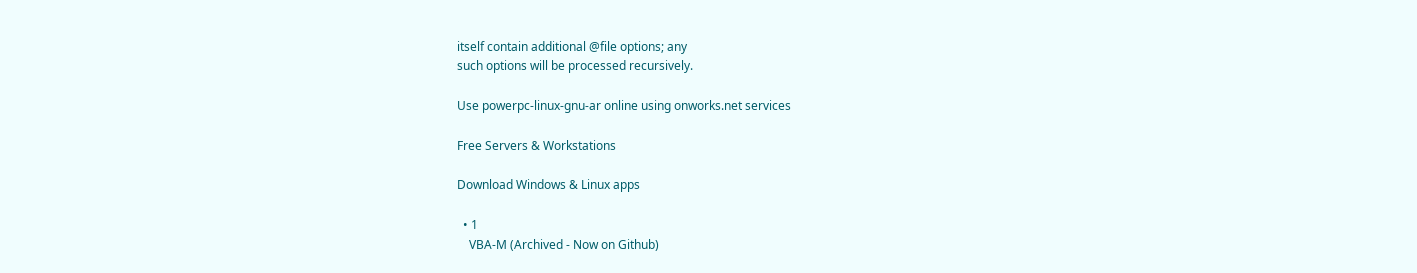itself contain additional @file options; any
such options will be processed recursively.

Use powerpc-linux-gnu-ar online using onworks.net services

Free Servers & Workstations

Download Windows & Linux apps

  • 1
    VBA-M (Archived - Now on Github)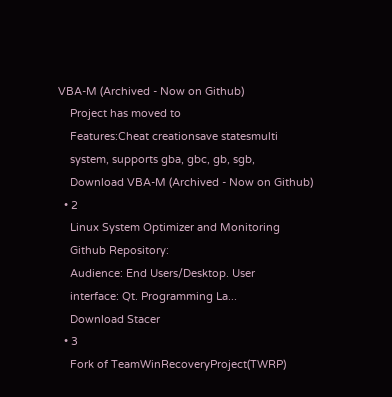VBA-M (Archived - Now on Github)
    Project has moved to
    Features:Cheat creationsave statesmulti
    system, supports gba, gbc, gb, sgb,
    Download VBA-M (Archived - Now on Github)
  • 2
    Linux System Optimizer and Monitoring
    Github Repository:
    Audience: End Users/Desktop. User
    interface: Qt. Programming La...
    Download Stacer
  • 3
    Fork of TeamWinRecoveryProject(TWRP)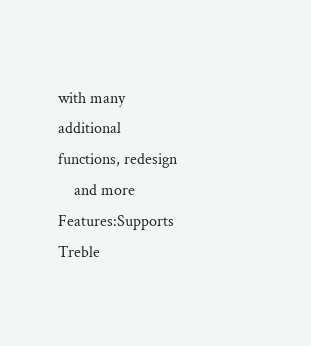with many additional functions, redesign
    and more Features:Supports Treble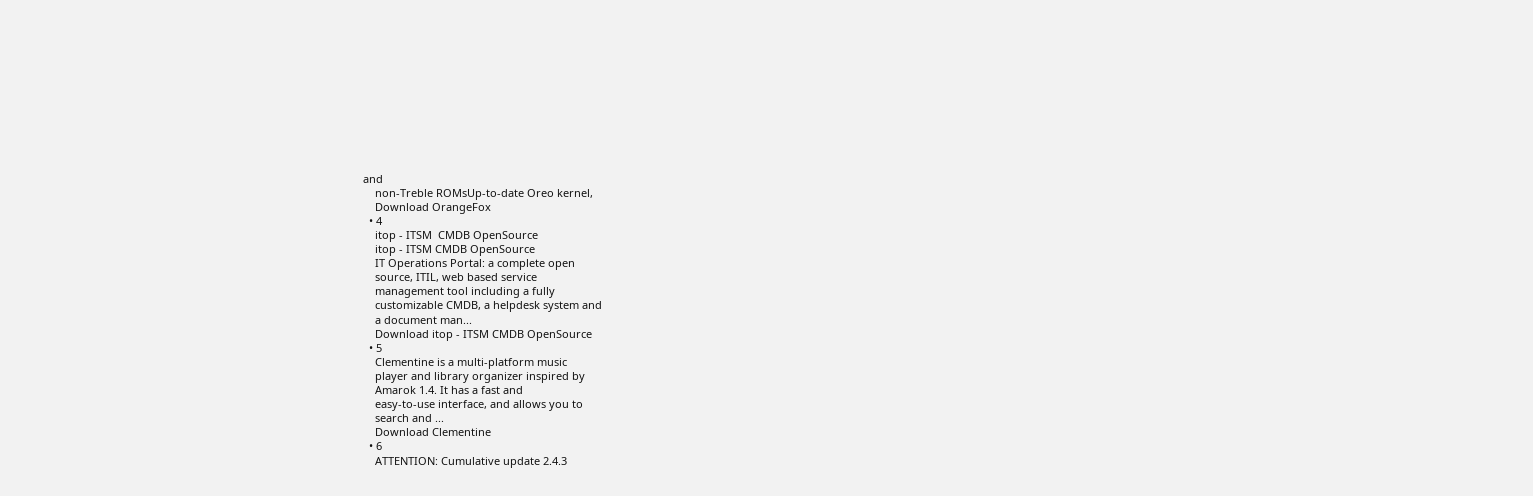and
    non-Treble ROMsUp-to-date Oreo kernel,
    Download OrangeFox
  • 4
    itop - ITSM  CMDB OpenSource
    itop - ITSM CMDB OpenSource
    IT Operations Portal: a complete open
    source, ITIL, web based service
    management tool including a fully
    customizable CMDB, a helpdesk system and
    a document man...
    Download itop - ITSM CMDB OpenSource
  • 5
    Clementine is a multi-platform music
    player and library organizer inspired by
    Amarok 1.4. It has a fast and
    easy-to-use interface, and allows you to
    search and ...
    Download Clementine
  • 6
    ATTENTION: Cumulative update 2.4.3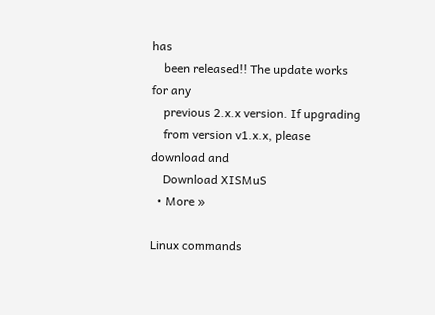has
    been released!! The update works for any
    previous 2.x.x version. If upgrading
    from version v1.x.x, please download and
    Download XISMuS
  • More »

Linux commands